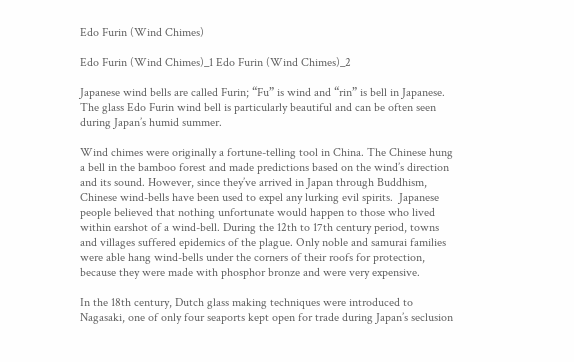Edo Furin (Wind Chimes)

Edo Furin (Wind Chimes)_1 Edo Furin (Wind Chimes)_2

Japanese wind bells are called Furin; “Fu” is wind and “rin” is bell in Japanese. The glass Edo Furin wind bell is particularly beautiful and can be often seen during Japan’s humid summer.

Wind chimes were originally a fortune-telling tool in China. The Chinese hung a bell in the bamboo forest and made predictions based on the wind’s direction and its sound. However, since they’ve arrived in Japan through Buddhism, Chinese wind-bells have been used to expel any lurking evil spirits.  Japanese people believed that nothing unfortunate would happen to those who lived within earshot of a wind-bell. During the 12th to 17th century period, towns and villages suffered epidemics of the plague. Only noble and samurai families were able hang wind-bells under the corners of their roofs for protection, because they were made with phosphor bronze and were very expensive.

In the 18th century, Dutch glass making techniques were introduced to Nagasaki, one of only four seaports kept open for trade during Japan’s seclusion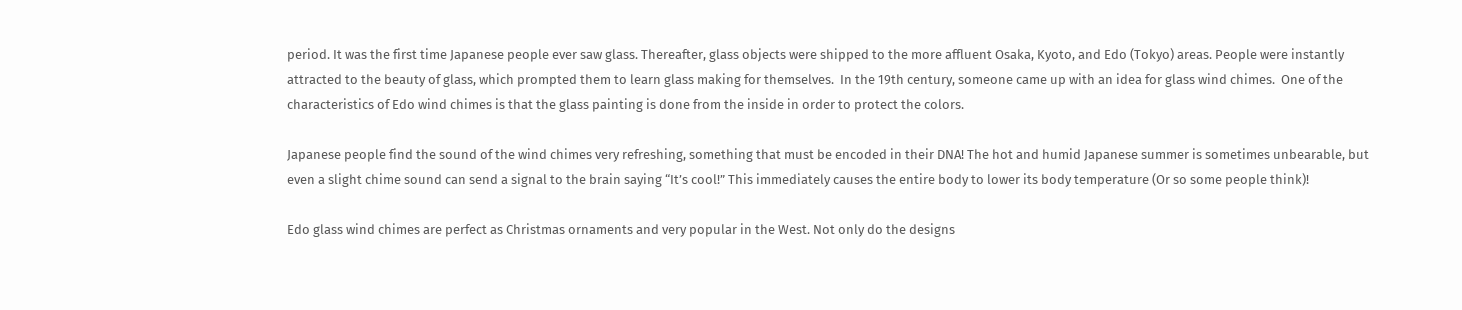period. It was the first time Japanese people ever saw glass. Thereafter, glass objects were shipped to the more affluent Osaka, Kyoto, and Edo (Tokyo) areas. People were instantly attracted to the beauty of glass, which prompted them to learn glass making for themselves.  In the 19th century, someone came up with an idea for glass wind chimes.  One of the characteristics of Edo wind chimes is that the glass painting is done from the inside in order to protect the colors.

Japanese people find the sound of the wind chimes very refreshing, something that must be encoded in their DNA! The hot and humid Japanese summer is sometimes unbearable, but even a slight chime sound can send a signal to the brain saying “It’s cool!” This immediately causes the entire body to lower its body temperature (Or so some people think)!

Edo glass wind chimes are perfect as Christmas ornaments and very popular in the West. Not only do the designs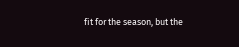fit for the season, but the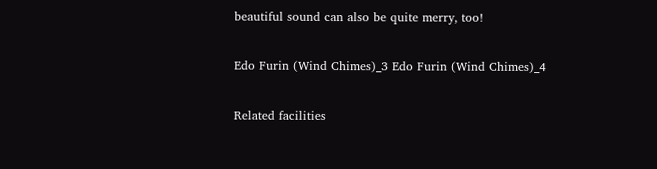beautiful sound can also be quite merry, too!

Edo Furin (Wind Chimes)_3 Edo Furin (Wind Chimes)_4

Related facilities